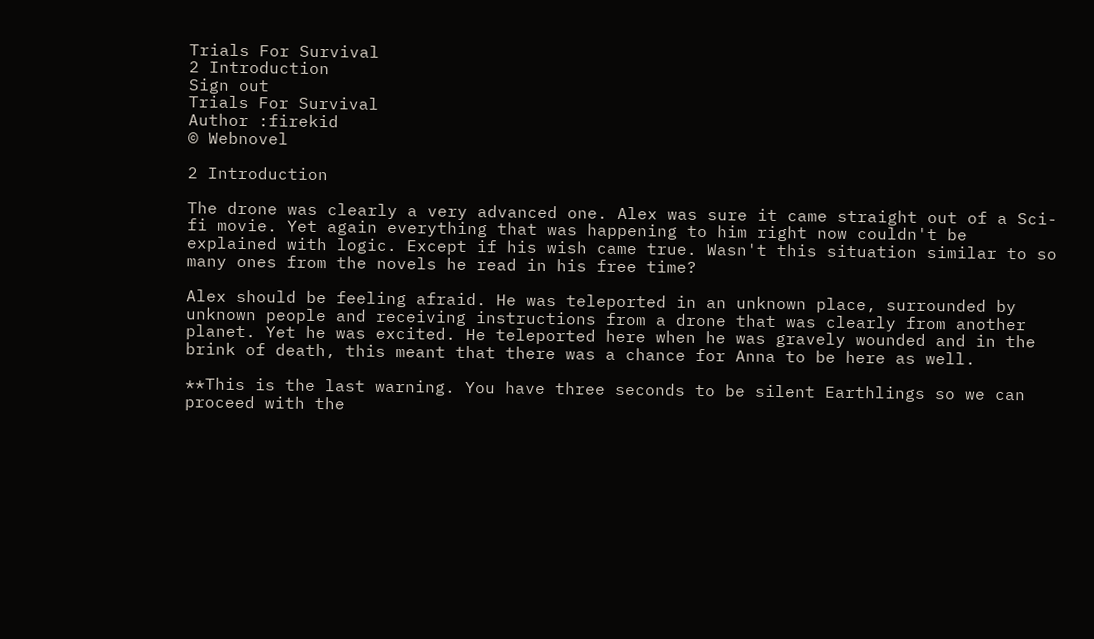Trials For Survival
2 Introduction
Sign out
Trials For Survival
Author :firekid
© Webnovel

2 Introduction

The drone was clearly a very advanced one. Alex was sure it came straight out of a Sci-fi movie. Yet again everything that was happening to him right now couldn't be explained with logic. Except if his wish came true. Wasn't this situation similar to so many ones from the novels he read in his free time?

Alex should be feeling afraid. He was teleported in an unknown place, surrounded by unknown people and receiving instructions from a drone that was clearly from another planet. Yet he was excited. He teleported here when he was gravely wounded and in the brink of death, this meant that there was a chance for Anna to be here as well.

**This is the last warning. You have three seconds to be silent Earthlings so we can proceed with the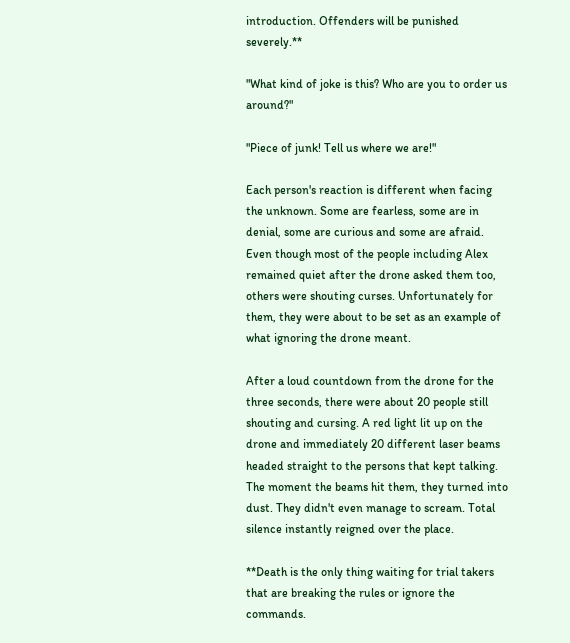introduction. Offenders will be punished severely.**

"What kind of joke is this? Who are you to order us around?"

"Piece of junk! Tell us where we are!"

Each person's reaction is different when facing the unknown. Some are fearless, some are in denial, some are curious and some are afraid. Even though most of the people including Alex remained quiet after the drone asked them too, others were shouting curses. Unfortunately for them, they were about to be set as an example of what ignoring the drone meant.

After a loud countdown from the drone for the three seconds, there were about 20 people still shouting and cursing. A red light lit up on the drone and immediately 20 different laser beams headed straight to the persons that kept talking. The moment the beams hit them, they turned into dust. They didn't even manage to scream. Total silence instantly reigned over the place.

**Death is the only thing waiting for trial takers that are breaking the rules or ignore the commands.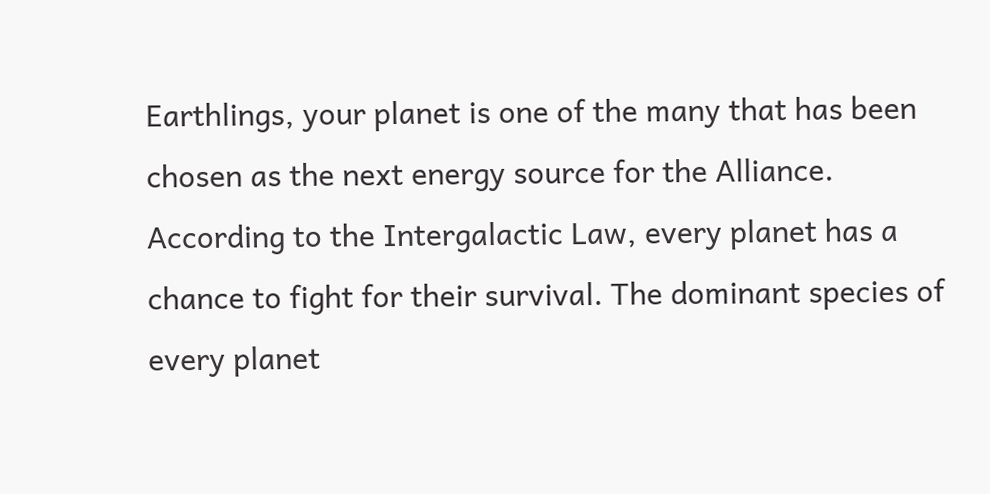Earthlings, your planet is one of the many that has been chosen as the next energy source for the Alliance. According to the Intergalactic Law, every planet has a chance to fight for their survival. The dominant species of every planet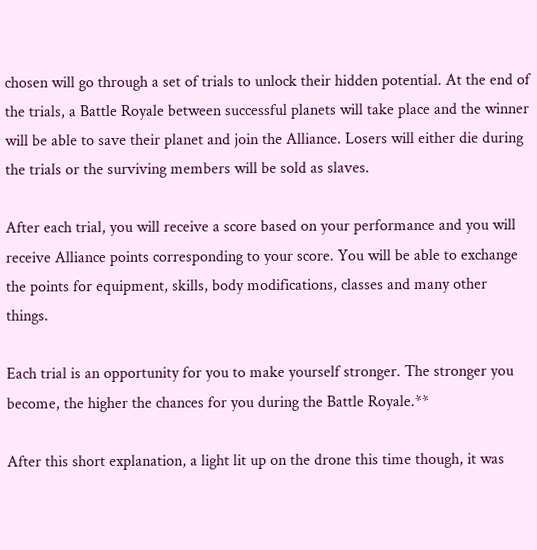chosen will go through a set of trials to unlock their hidden potential. At the end of the trials, a Battle Royale between successful planets will take place and the winner will be able to save their planet and join the Alliance. Losers will either die during the trials or the surviving members will be sold as slaves.

After each trial, you will receive a score based on your performance and you will receive Alliance points corresponding to your score. You will be able to exchange the points for equipment, skills, body modifications, classes and many other things.

Each trial is an opportunity for you to make yourself stronger. The stronger you become, the higher the chances for you during the Battle Royale.**

After this short explanation, a light lit up on the drone this time though, it was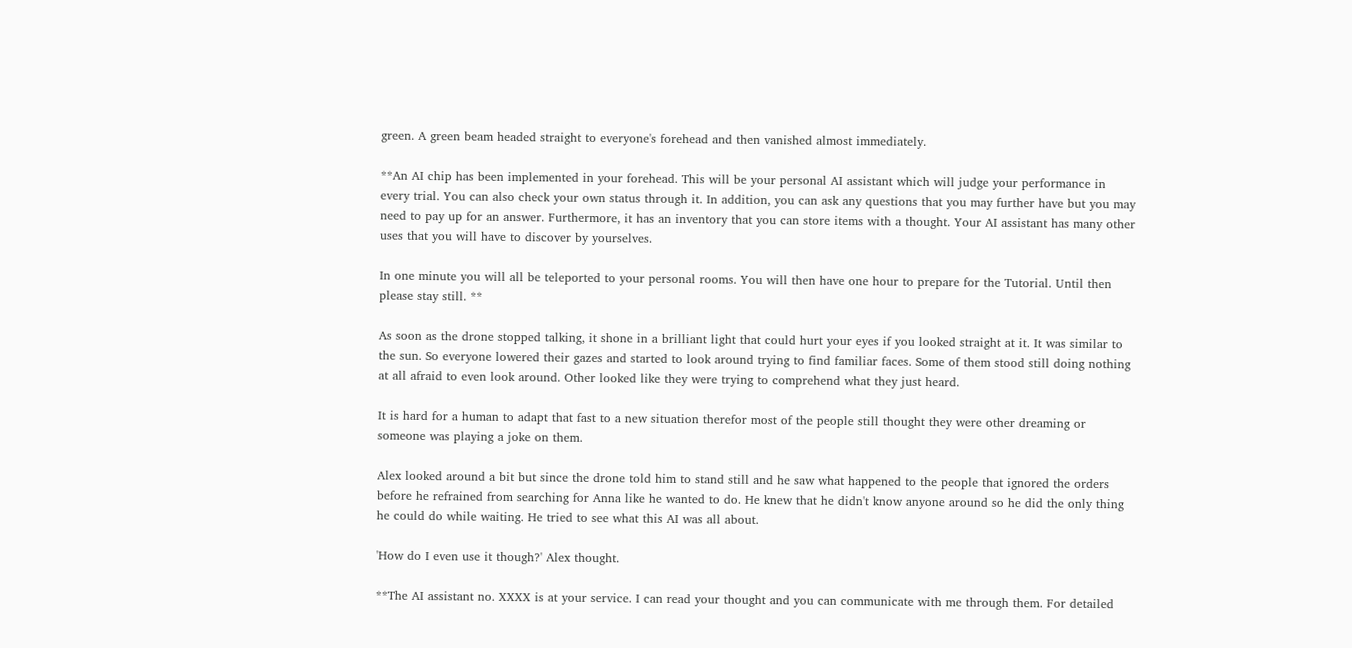green. A green beam headed straight to everyone's forehead and then vanished almost immediately.

**An AI chip has been implemented in your forehead. This will be your personal AI assistant which will judge your performance in every trial. You can also check your own status through it. In addition, you can ask any questions that you may further have but you may need to pay up for an answer. Furthermore, it has an inventory that you can store items with a thought. Your AI assistant has many other uses that you will have to discover by yourselves.

In one minute you will all be teleported to your personal rooms. You will then have one hour to prepare for the Tutorial. Until then please stay still. **

As soon as the drone stopped talking, it shone in a brilliant light that could hurt your eyes if you looked straight at it. It was similar to the sun. So everyone lowered their gazes and started to look around trying to find familiar faces. Some of them stood still doing nothing at all afraid to even look around. Other looked like they were trying to comprehend what they just heard.

It is hard for a human to adapt that fast to a new situation therefor most of the people still thought they were other dreaming or someone was playing a joke on them.

Alex looked around a bit but since the drone told him to stand still and he saw what happened to the people that ignored the orders before he refrained from searching for Anna like he wanted to do. He knew that he didn't know anyone around so he did the only thing he could do while waiting. He tried to see what this AI was all about.

'How do I even use it though?' Alex thought.

**The AI assistant no. XXXX is at your service. I can read your thought and you can communicate with me through them. For detailed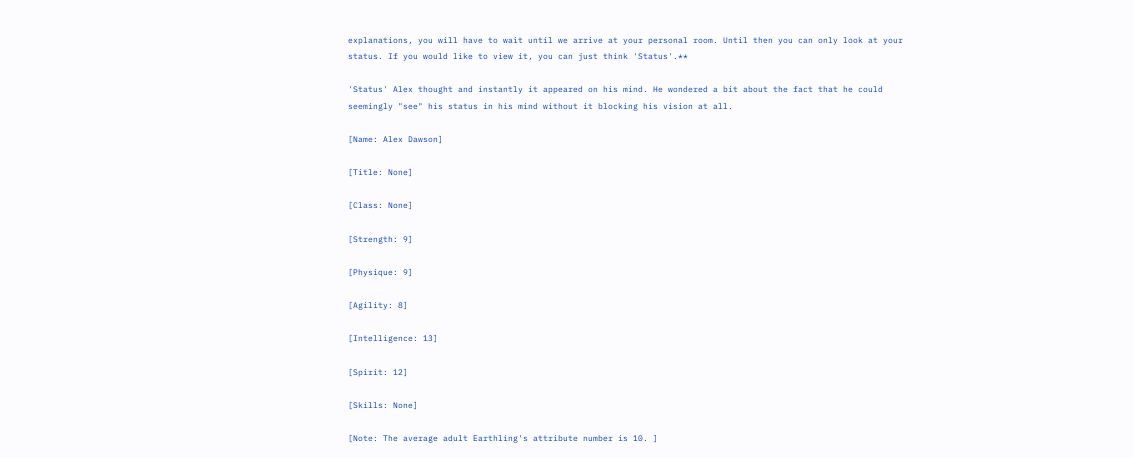explanations, you will have to wait until we arrive at your personal room. Until then you can only look at your status. If you would like to view it, you can just think 'Status'.**

'Status' Alex thought and instantly it appeared on his mind. He wondered a bit about the fact that he could seemingly "see" his status in his mind without it blocking his vision at all.

[Name: Alex Dawson]

[Title: None]

[Class: None]

[Strength: 9]

[Physique: 9]

[Agility: 8]

[Intelligence: 13]

[Spirit: 12]

[Skills: None]

[Note: The average adult Earthling's attribute number is 10. ]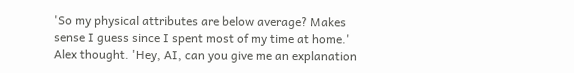'So my physical attributes are below average? Makes sense I guess since I spent most of my time at home.' Alex thought. 'Hey, AI, can you give me an explanation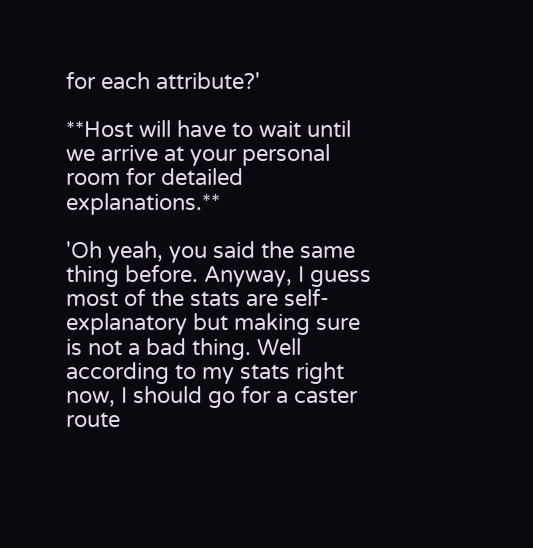for each attribute?'

**Host will have to wait until we arrive at your personal room for detailed explanations.**

'Oh yeah, you said the same thing before. Anyway, I guess most of the stats are self-explanatory but making sure is not a bad thing. Well according to my stats right now, I should go for a caster route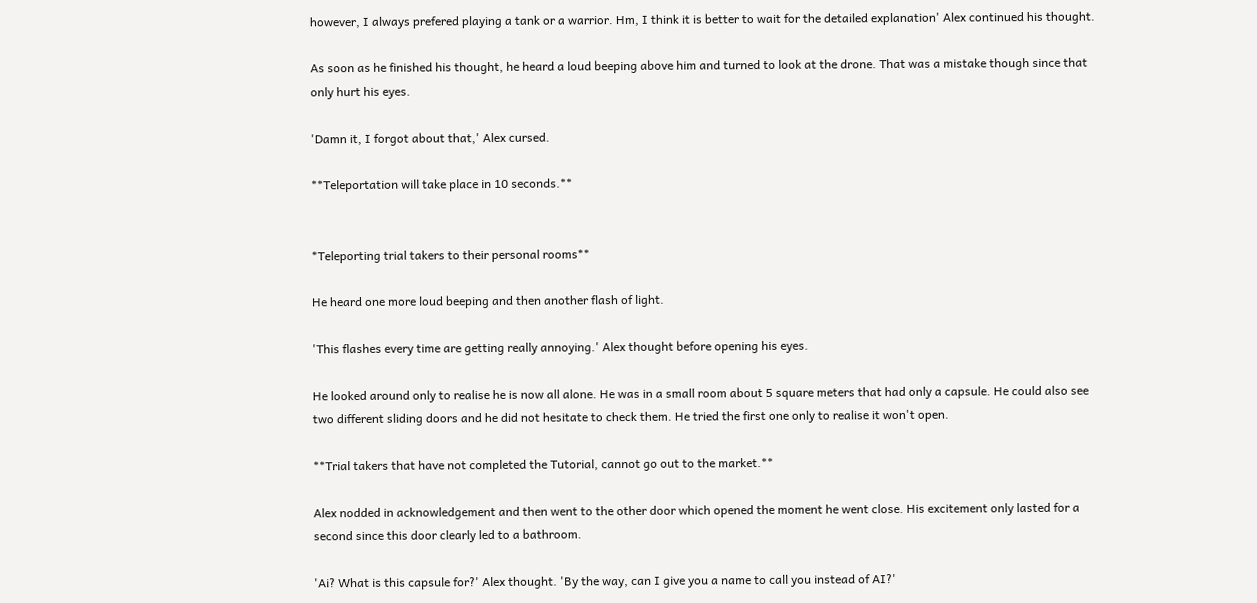however, I always prefered playing a tank or a warrior. Hm, I think it is better to wait for the detailed explanation' Alex continued his thought.

As soon as he finished his thought, he heard a loud beeping above him and turned to look at the drone. That was a mistake though since that only hurt his eyes.

'Damn it, I forgot about that,' Alex cursed.

**Teleportation will take place in 10 seconds.**


*Teleporting trial takers to their personal rooms**

He heard one more loud beeping and then another flash of light.

'This flashes every time are getting really annoying.' Alex thought before opening his eyes.

He looked around only to realise he is now all alone. He was in a small room about 5 square meters that had only a capsule. He could also see two different sliding doors and he did not hesitate to check them. He tried the first one only to realise it won't open.

**Trial takers that have not completed the Tutorial, cannot go out to the market.**

Alex nodded in acknowledgement and then went to the other door which opened the moment he went close. His excitement only lasted for a second since this door clearly led to a bathroom.

'Ai? What is this capsule for?' Alex thought. 'By the way, can I give you a name to call you instead of AI?'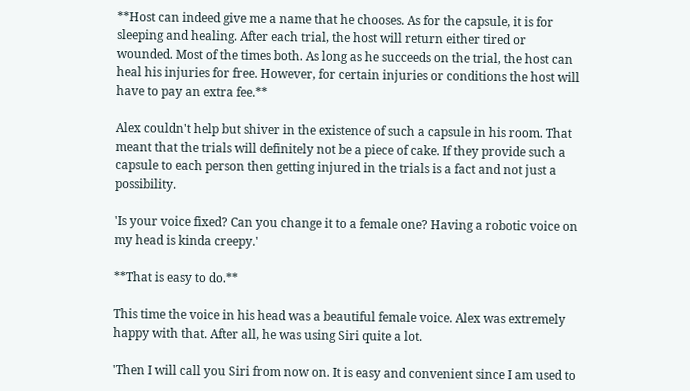**Host can indeed give me a name that he chooses. As for the capsule, it is for sleeping and healing. After each trial, the host will return either tired or wounded. Most of the times both. As long as he succeeds on the trial, the host can heal his injuries for free. However, for certain injuries or conditions the host will have to pay an extra fee.**

Alex couldn't help but shiver in the existence of such a capsule in his room. That meant that the trials will definitely not be a piece of cake. If they provide such a capsule to each person then getting injured in the trials is a fact and not just a possibility.

'Is your voice fixed? Can you change it to a female one? Having a robotic voice on my head is kinda creepy.'

**That is easy to do.**

This time the voice in his head was a beautiful female voice. Alex was extremely happy with that. After all, he was using Siri quite a lot.

'Then I will call you Siri from now on. It is easy and convenient since I am used to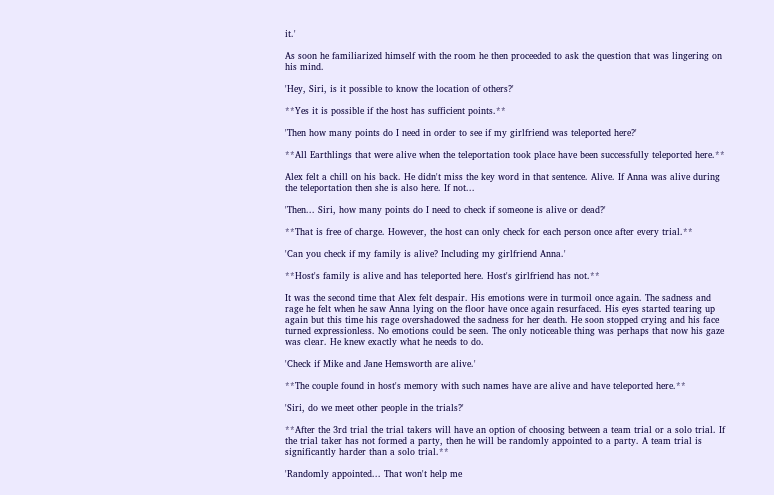it.'

As soon he familiarized himself with the room he then proceeded to ask the question that was lingering on his mind.

'Hey, Siri, is it possible to know the location of others?'

**Yes it is possible if the host has sufficient points.**

'Then how many points do I need in order to see if my girlfriend was teleported here?'

**All Earthlings that were alive when the teleportation took place have been successfully teleported here.**

Alex felt a chill on his back. He didn't miss the key word in that sentence. Alive. If Anna was alive during the teleportation then she is also here. If not...

'Then... Siri, how many points do I need to check if someone is alive or dead?'

**That is free of charge. However, the host can only check for each person once after every trial.**

'Can you check if my family is alive? Including my girlfriend Anna.'

**Host's family is alive and has teleported here. Host's girlfriend has not.**

It was the second time that Alex felt despair. His emotions were in turmoil once again. The sadness and rage he felt when he saw Anna lying on the floor have once again resurfaced. His eyes started tearing up again but this time his rage overshadowed the sadness for her death. He soon stopped crying and his face turned expressionless. No emotions could be seen. The only noticeable thing was perhaps that now his gaze was clear. He knew exactly what he needs to do.

'Check if Mike and Jane Hemsworth are alive.'

**The couple found in host's memory with such names have are alive and have teleported here.**

'Siri, do we meet other people in the trials?'

**After the 3rd trial the trial takers will have an option of choosing between a team trial or a solo trial. If the trial taker has not formed a party, then he will be randomly appointed to a party. A team trial is significantly harder than a solo trial.**

'Randomly appointed... That won't help me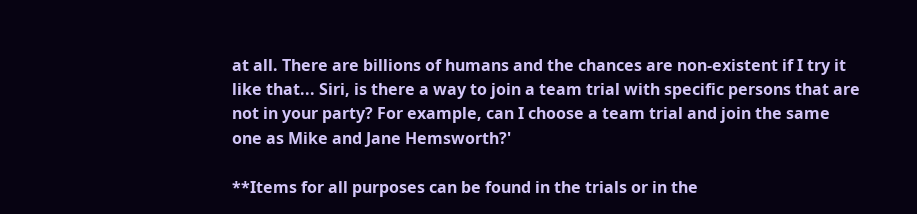at all. There are billions of humans and the chances are non-existent if I try it like that... Siri, is there a way to join a team trial with specific persons that are not in your party? For example, can I choose a team trial and join the same one as Mike and Jane Hemsworth?'

**Items for all purposes can be found in the trials or in the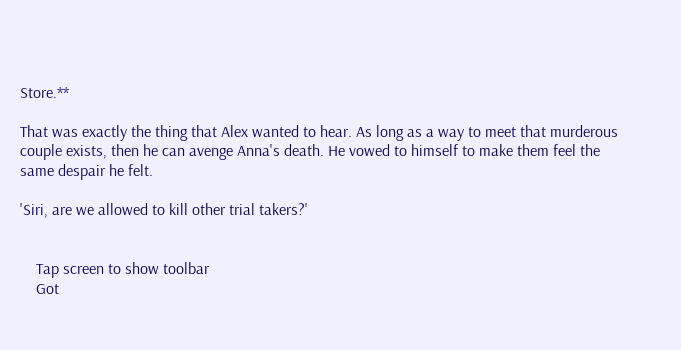Store.**

That was exactly the thing that Alex wanted to hear. As long as a way to meet that murderous couple exists, then he can avenge Anna's death. He vowed to himself to make them feel the same despair he felt.

'Siri, are we allowed to kill other trial takers?'


    Tap screen to show toolbar
    Got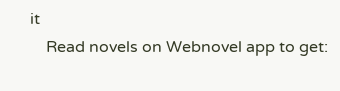it
    Read novels on Webnovel app to get: